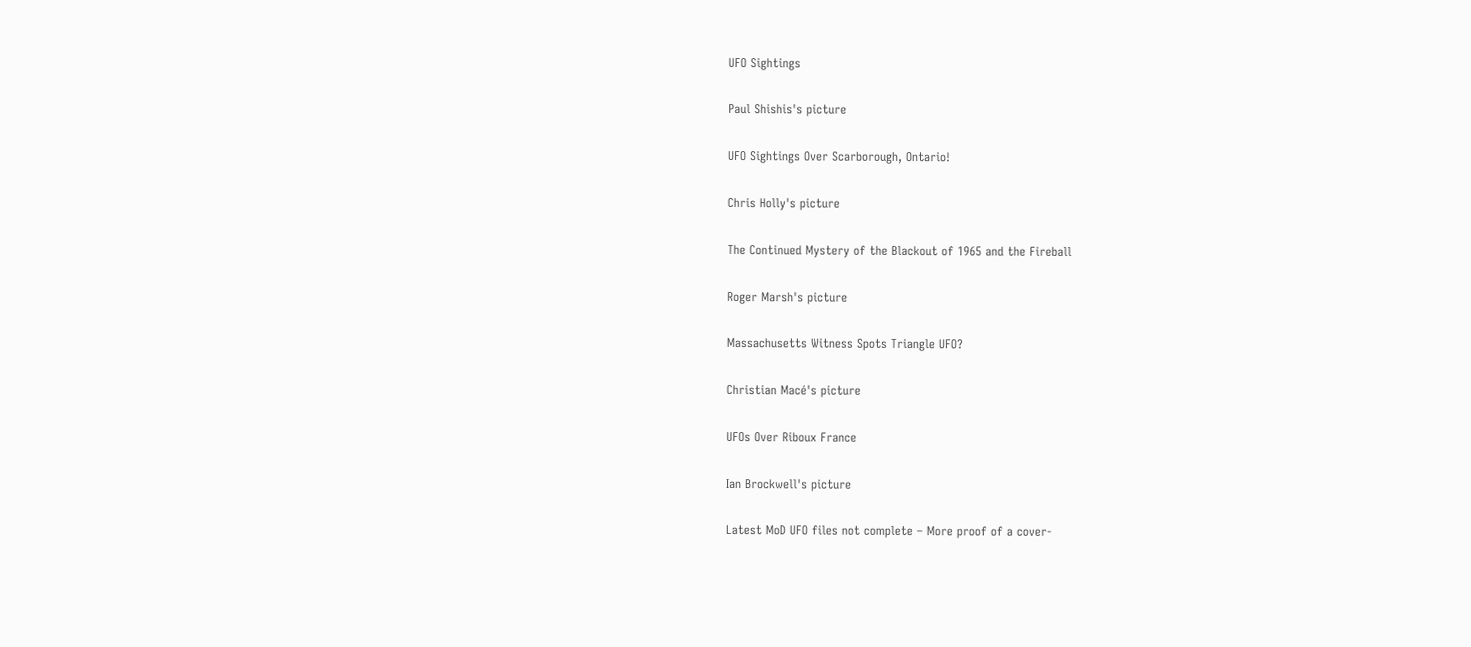UFO Sightings

Paul Shishis's picture

UFO Sightings Over Scarborough, Ontario!

Chris Holly's picture

The Continued Mystery of the Blackout of 1965 and the Fireball

Roger Marsh's picture

Massachusetts Witness Spots Triangle UFO?

Christian Macé's picture

UFOs Over Riboux France

Ian Brockwell's picture

Latest MoD UFO files not complete – More proof of a cover-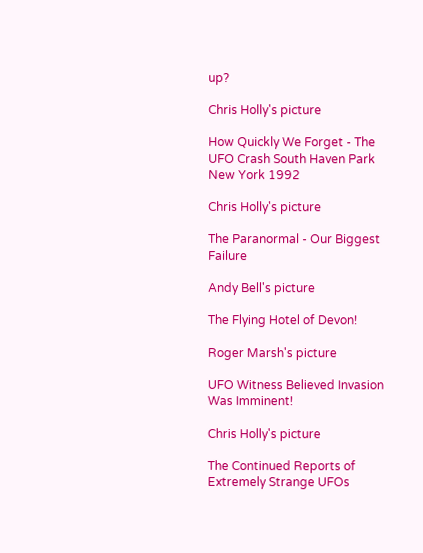up?

Chris Holly's picture

How Quickly We Forget - The UFO Crash South Haven Park New York 1992

Chris Holly's picture

The Paranormal - Our Biggest Failure

Andy Bell's picture

The Flying Hotel of Devon!

Roger Marsh's picture

UFO Witness Believed Invasion Was Imminent!

Chris Holly's picture

The Continued Reports of Extremely Strange UFOs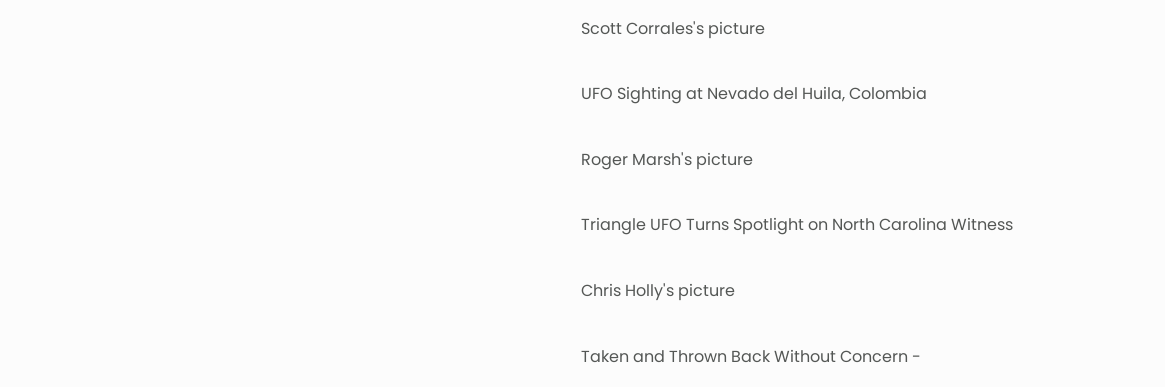Scott Corrales's picture

UFO Sighting at Nevado del Huila, Colombia

Roger Marsh's picture

Triangle UFO Turns Spotlight on North Carolina Witness

Chris Holly's picture

Taken and Thrown Back Without Concern -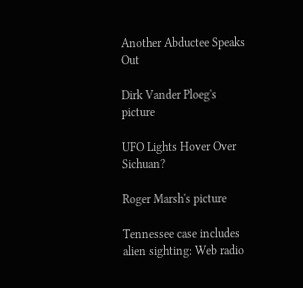Another Abductee Speaks Out

Dirk Vander Ploeg's picture

UFO Lights Hover Over Sichuan?

Roger Marsh's picture

Tennessee case includes alien sighting: Web radio